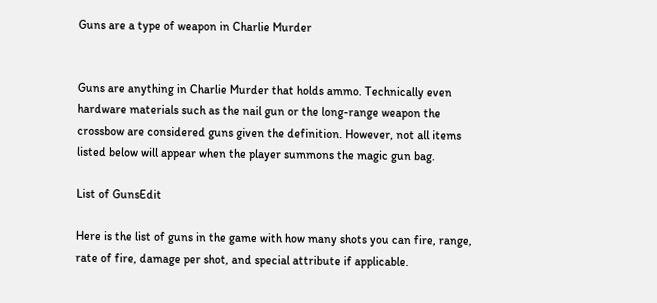Guns are a type of weapon in Charlie Murder


Guns are anything in Charlie Murder that holds ammo. Technically even hardware materials such as the nail gun or the long-range weapon the crossbow are considered guns given the definition. However, not all items listed below will appear when the player summons the magic gun bag.

List of GunsEdit

Here is the list of guns in the game with how many shots you can fire, range, rate of fire, damage per shot, and special attribute if applicable.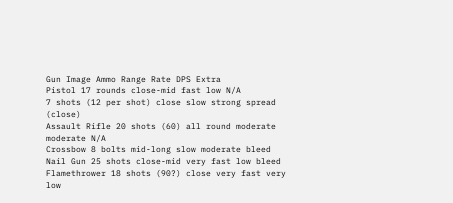Gun Image Ammo Range Rate DPS Extra
Pistol 17 rounds close-mid fast low N/A
7 shots (12 per shot) close slow strong spread (close)
Assault Rifle 20 shots (60) all round moderate moderate N/A
Crossbow 8 bolts mid-long slow moderate bleed
Nail Gun 25 shots close-mid very fast low bleed
Flamethrower 18 shots (90?) close very fast very low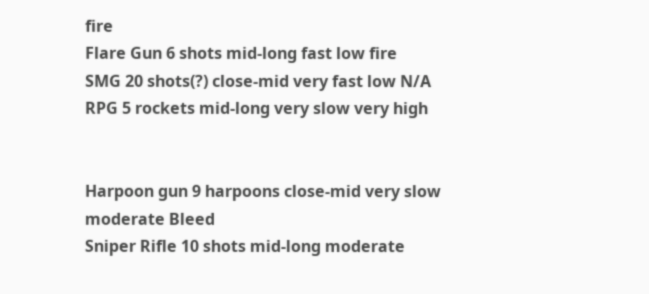fire
Flare Gun 6 shots mid-long fast low fire
SMG 20 shots(?) close-mid very fast low N/A
RPG 5 rockets mid-long very slow very high


Harpoon gun 9 harpoons close-mid very slow moderate Bleed
Sniper Rifle 10 shots mid-long moderate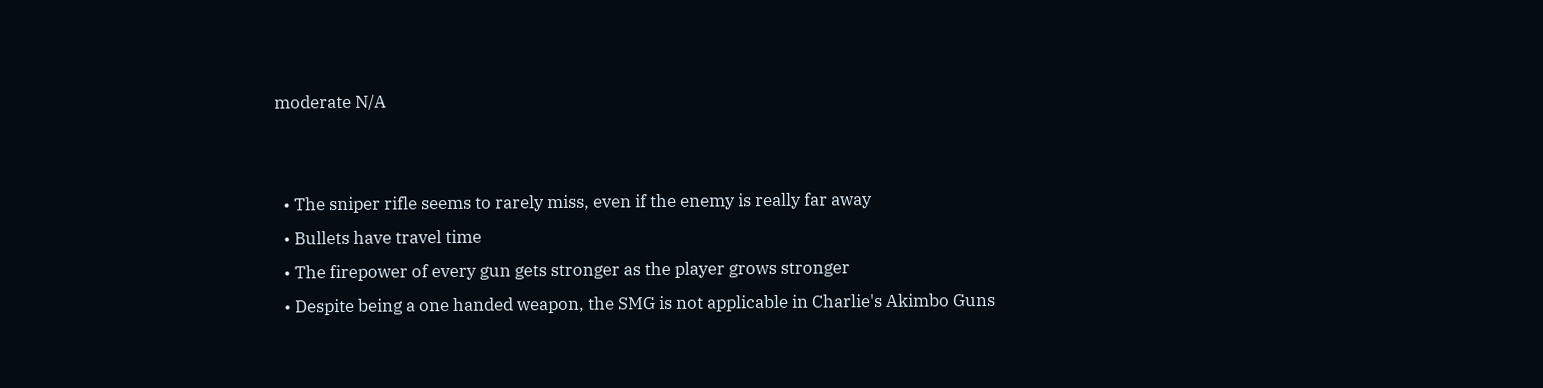moderate N/A


  • The sniper rifle seems to rarely miss, even if the enemy is really far away
  • Bullets have travel time
  • The firepower of every gun gets stronger as the player grows stronger
  • Despite being a one handed weapon, the SMG is not applicable in Charlie's Akimbo Guns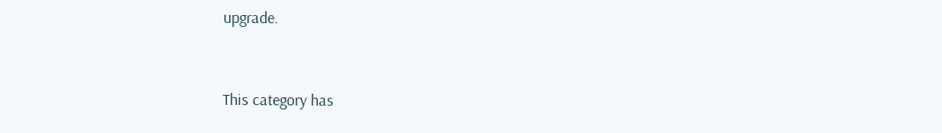upgrade.


This category has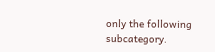only the following subcategory.